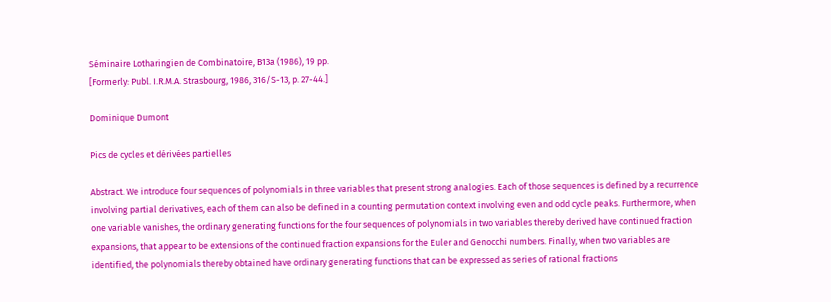Séminaire Lotharingien de Combinatoire, B13a (1986), 19 pp.
[Formerly: Publ. I.R.M.A. Strasbourg, 1986, 316/S-13, p. 27-44.]

Dominique Dumont

Pics de cycles et dérivées partielles

Abstract. We introduce four sequences of polynomials in three variables that present strong analogies. Each of those sequences is defined by a recurrence involving partial derivatives, each of them can also be defined in a counting permutation context involving even and odd cycle peaks. Furthermore, when one variable vanishes, the ordinary generating functions for the four sequences of polynomials in two variables thereby derived have continued fraction expansions, that appear to be extensions of the continued fraction expansions for the Euler and Genocchi numbers. Finally, when two variables are identified, the polynomials thereby obtained have ordinary generating functions that can be expressed as series of rational fractions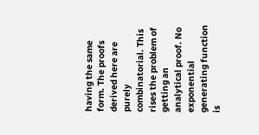having the same form. The proofs derived here are purely combinatorial. This rises the problem of getting an analytical proof. No exponential generating function is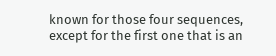known for those four sequences, except for the first one that is an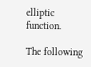elliptic function.

The following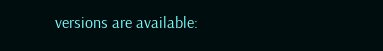versions are available: